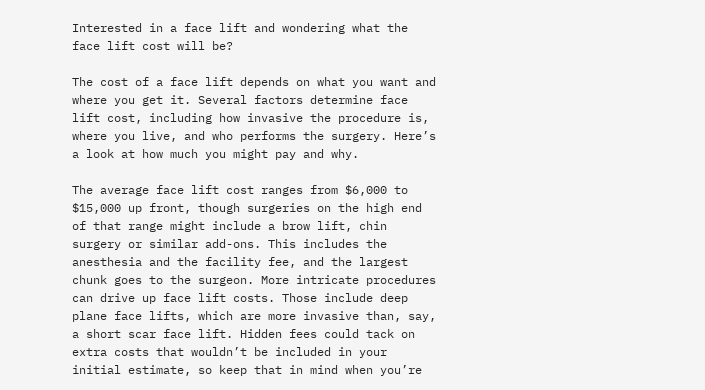Interested in a face lift and wondering what the face lift cost will be?

The cost of a face lift depends on what you want and where you get it. Several factors determine face lift cost, including how invasive the procedure is, where you live, and who performs the surgery. Here’s a look at how much you might pay and why.

The average face lift cost ranges from $6,000 to $15,000 up front, though surgeries on the high end of that range might include a brow lift, chin surgery or similar add-ons. This includes the anesthesia and the facility fee, and the largest chunk goes to the surgeon. More intricate procedures can drive up face lift costs. Those include deep plane face lifts, which are more invasive than, say, a short scar face lift. Hidden fees could tack on extra costs that wouldn’t be included in your initial estimate, so keep that in mind when you’re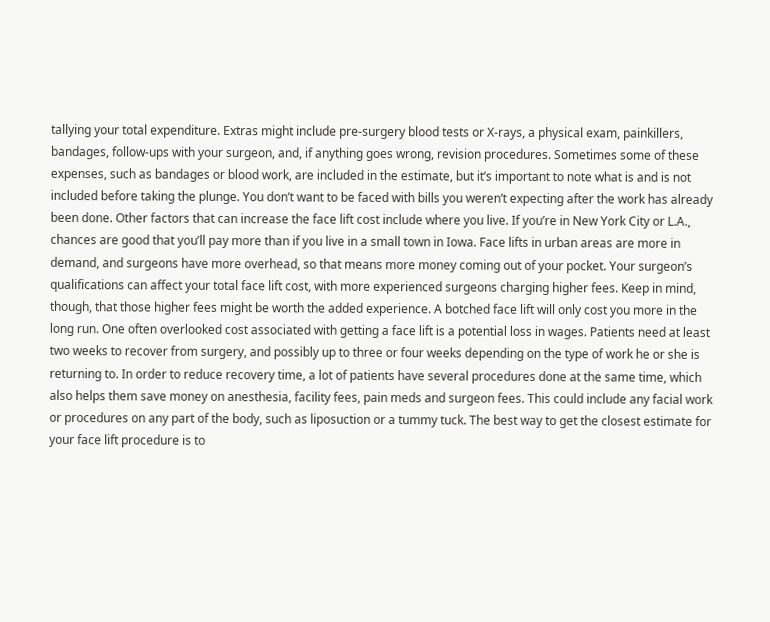tallying your total expenditure. Extras might include pre-surgery blood tests or X-rays, a physical exam, painkillers, bandages, follow-ups with your surgeon, and, if anything goes wrong, revision procedures. Sometimes some of these expenses, such as bandages or blood work, are included in the estimate, but it’s important to note what is and is not included before taking the plunge. You don’t want to be faced with bills you weren’t expecting after the work has already been done. Other factors that can increase the face lift cost include where you live. If you’re in New York City or L.A., chances are good that you’ll pay more than if you live in a small town in Iowa. Face lifts in urban areas are more in demand, and surgeons have more overhead, so that means more money coming out of your pocket. Your surgeon’s qualifications can affect your total face lift cost, with more experienced surgeons charging higher fees. Keep in mind, though, that those higher fees might be worth the added experience. A botched face lift will only cost you more in the long run. One often overlooked cost associated with getting a face lift is a potential loss in wages. Patients need at least two weeks to recover from surgery, and possibly up to three or four weeks depending on the type of work he or she is returning to. In order to reduce recovery time, a lot of patients have several procedures done at the same time, which also helps them save money on anesthesia, facility fees, pain meds and surgeon fees. This could include any facial work or procedures on any part of the body, such as liposuction or a tummy tuck. The best way to get the closest estimate for your face lift procedure is to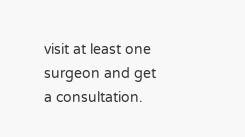visit at least one surgeon and get a consultation.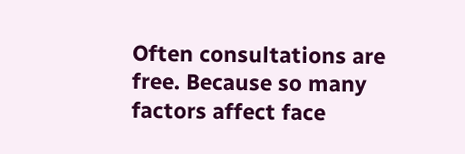Often consultations are free. Because so many factors affect face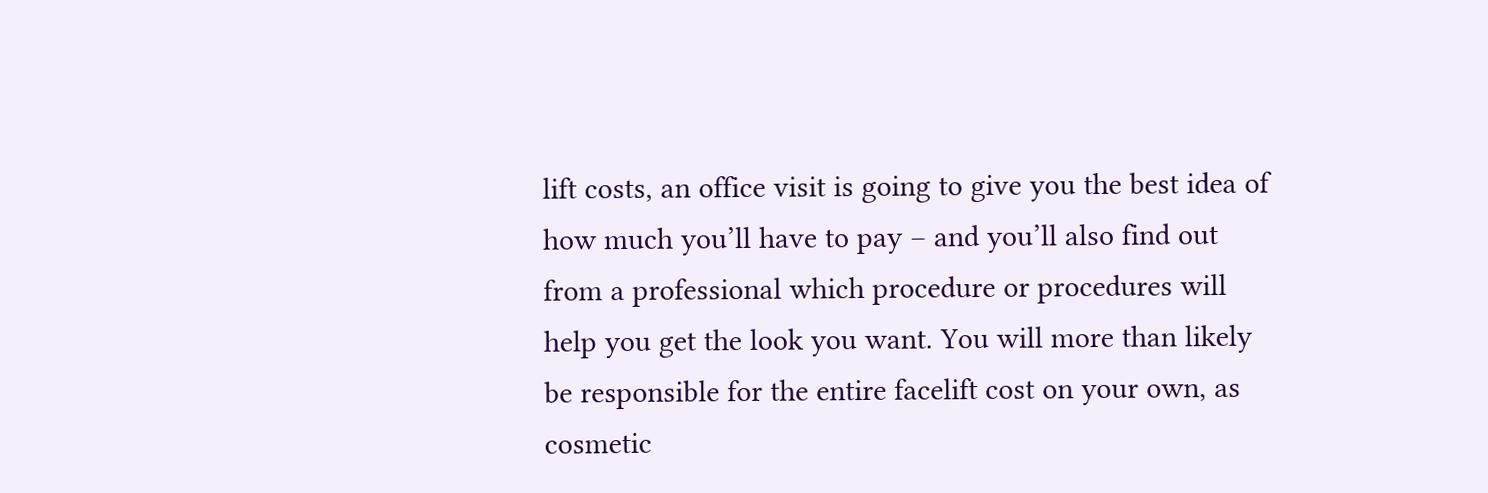lift costs, an office visit is going to give you the best idea of how much you’ll have to pay – and you’ll also find out from a professional which procedure or procedures will help you get the look you want. You will more than likely be responsible for the entire facelift cost on your own, as cosmetic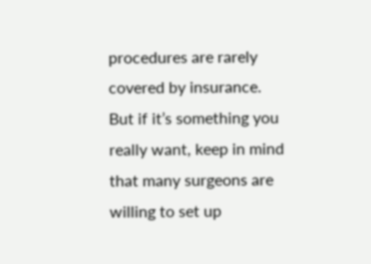procedures are rarely covered by insurance. But if it’s something you really want, keep in mind that many surgeons are willing to set up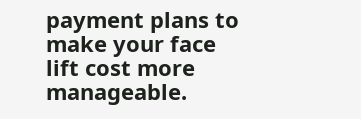payment plans to make your face lift cost more manageable.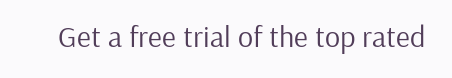Get a free trial of the top rated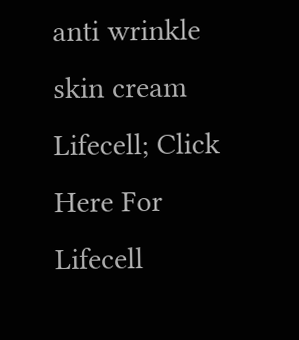anti wrinkle skin cream Lifecell; Click Here For Lifecell